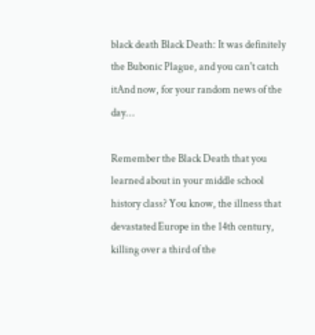black death Black Death: It was definitely the Bubonic Plague, and you can't catch itAnd now, for your random news of the day…

Remember the Black Death that you learned about in your middle school history class? You know, the illness that devastated Europe in the 14th century, killing over a third of the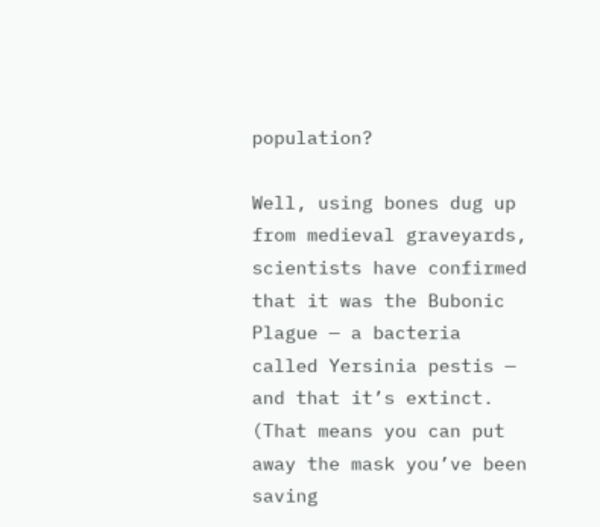population?

Well, using bones dug up from medieval graveyards, scientists have confirmed that it was the Bubonic Plague — a bacteria called Yersinia pestis — and that it’s extinct. (That means you can put away the mask you’ve been saving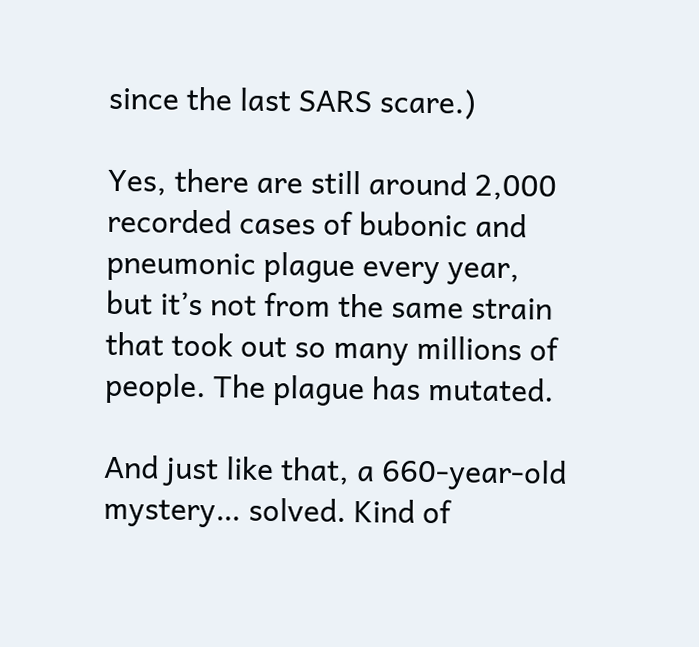since the last SARS scare.)

Yes, there are still around 2,000 recorded cases of bubonic and pneumonic plague every year, but it’s not from the same strain that took out so many millions of people. The plague has mutated.

And just like that, a 660-year-old mystery… solved. Kind of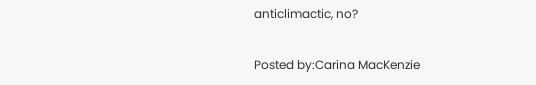anticlimactic, no?

Posted by:Carina MacKenzie